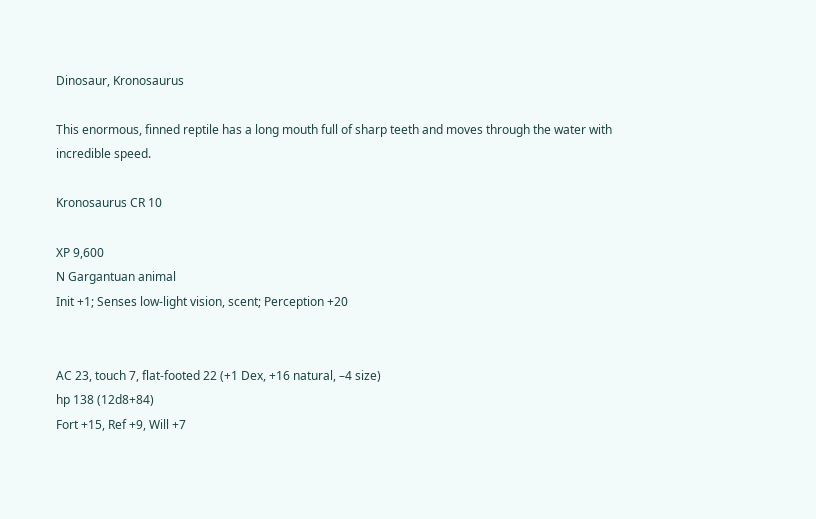Dinosaur, Kronosaurus

This enormous, finned reptile has a long mouth full of sharp teeth and moves through the water with incredible speed.

Kronosaurus CR 10

XP 9,600
N Gargantuan animal
Init +1; Senses low-light vision, scent; Perception +20


AC 23, touch 7, flat-footed 22 (+1 Dex, +16 natural, –4 size)
hp 138 (12d8+84)
Fort +15, Ref +9, Will +7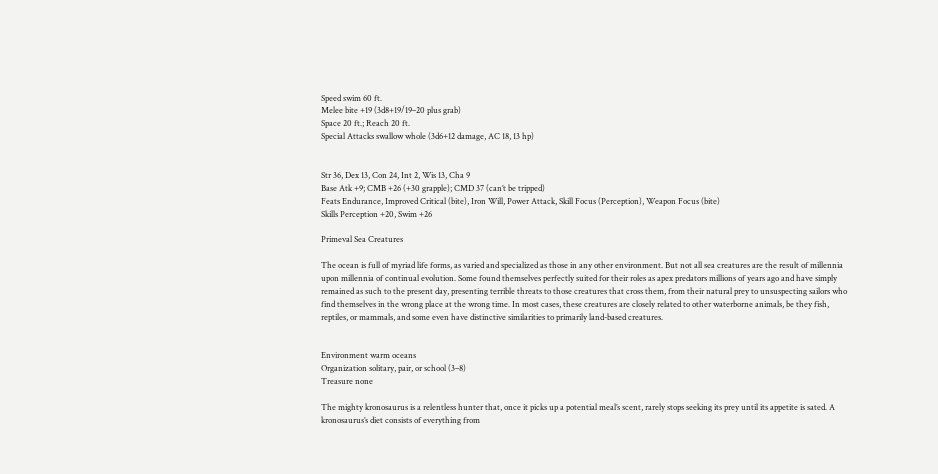Speed swim 60 ft.
Melee bite +19 (3d8+19/19–20 plus grab)
Space 20 ft.; Reach 20 ft.
Special Attacks swallow whole (3d6+12 damage, AC 18, 13 hp)


Str 36, Dex 13, Con 24, Int 2, Wis 13, Cha 9
Base Atk +9; CMB +26 (+30 grapple); CMD 37 (can’t be tripped)
Feats Endurance, Improved Critical (bite), Iron Will, Power Attack, Skill Focus (Perception), Weapon Focus (bite)
Skills Perception +20, Swim +26

Primeval Sea Creatures

The ocean is full of myriad life forms, as varied and specialized as those in any other environment. But not all sea creatures are the result of millennia upon millennia of continual evolution. Some found themselves perfectly suited for their roles as apex predators millions of years ago and have simply remained as such to the present day, presenting terrible threats to those creatures that cross them, from their natural prey to unsuspecting sailors who find themselves in the wrong place at the wrong time. In most cases, these creatures are closely related to other waterborne animals, be they fish, reptiles, or mammals, and some even have distinctive similarities to primarily land-based creatures.


Environment warm oceans
Organization solitary, pair, or school (3–8)
Treasure none

The mighty kronosaurus is a relentless hunter that, once it picks up a potential meal’s scent, rarely stops seeking its prey until its appetite is sated. A kronosaurus’s diet consists of everything from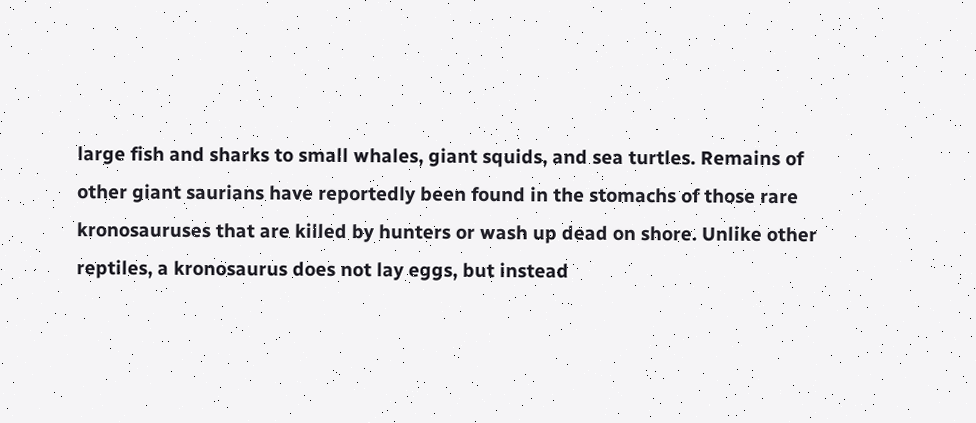large fish and sharks to small whales, giant squids, and sea turtles. Remains of other giant saurians have reportedly been found in the stomachs of those rare kronosauruses that are killed by hunters or wash up dead on shore. Unlike other reptiles, a kronosaurus does not lay eggs, but instead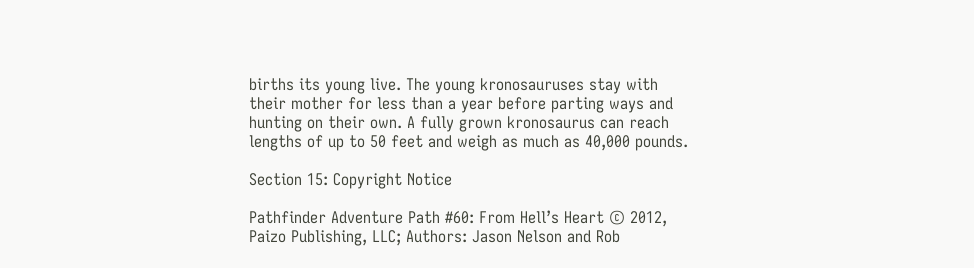births its young live. The young kronosauruses stay with their mother for less than a year before parting ways and hunting on their own. A fully grown kronosaurus can reach lengths of up to 50 feet and weigh as much as 40,000 pounds.

Section 15: Copyright Notice

Pathfinder Adventure Path #60: From Hell’s Heart © 2012, Paizo Publishing, LLC; Authors: Jason Nelson and Rob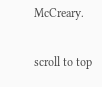McCreary.

scroll to top